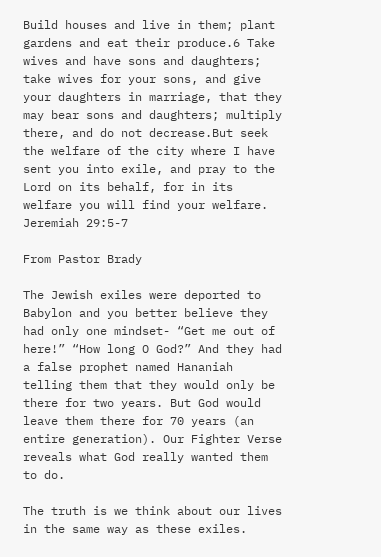Build houses and live in them; plant gardens and eat their produce.6 Take wives and have sons and daughters; take wives for your sons, and give your daughters in marriage, that they may bear sons and daughters; multiply there, and do not decrease.But seek the welfare of the city where I have sent you into exile, and pray to the Lord on its behalf, for in its welfare you will find your welfare. Jeremiah 29:5-7

From Pastor Brady

The Jewish exiles were deported to Babylon and you better believe they had only one mindset- “Get me out of here!” “How long O God?” And they had a false prophet named Hananiah telling them that they would only be there for two years. But God would leave them there for 70 years (an entire generation). Our Fighter Verse reveals what God really wanted them to do.

The truth is we think about our lives in the same way as these exiles.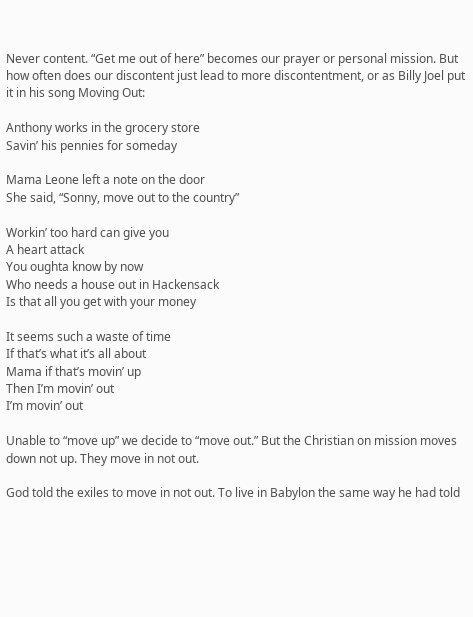Never content. “Get me out of here” becomes our prayer or personal mission. But how often does our discontent just lead to more discontentment, or as Billy Joel put it in his song Moving Out:

Anthony works in the grocery store
Savin’ his pennies for someday

Mama Leone left a note on the door
She said, “Sonny, move out to the country”

Workin’ too hard can give you
A heart attack
You oughta know by now
Who needs a house out in Hackensack
Is that all you get with your money

It seems such a waste of time
If that’s what it’s all about
Mama if that’s movin’ up
Then I’m movin’ out
I’m movin’ out

Unable to “move up” we decide to “move out.” But the Christian on mission moves down not up. They move in not out.

God told the exiles to move in not out. To live in Babylon the same way he had told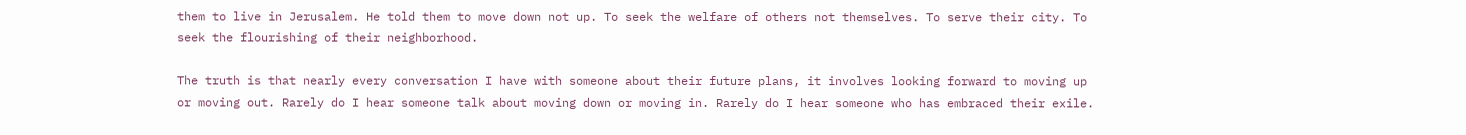them to live in Jerusalem. He told them to move down not up. To seek the welfare of others not themselves. To serve their city. To seek the flourishing of their neighborhood.

The truth is that nearly every conversation I have with someone about their future plans, it involves looking forward to moving up or moving out. Rarely do I hear someone talk about moving down or moving in. Rarely do I hear someone who has embraced their exile.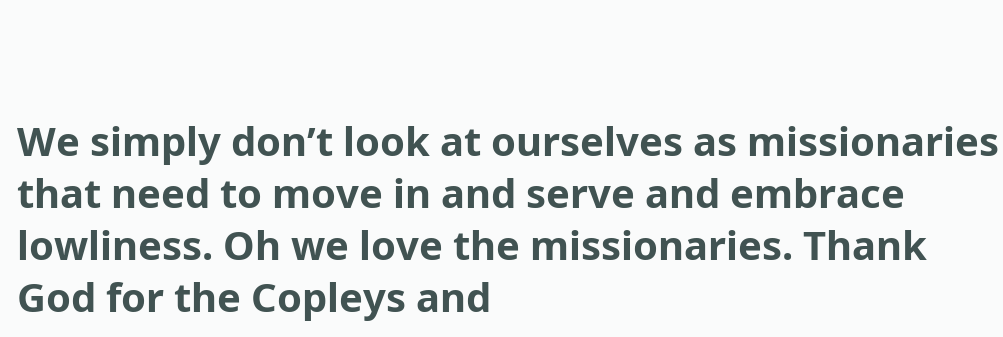We simply don’t look at ourselves as missionaries that need to move in and serve and embrace lowliness. Oh we love the missionaries. Thank God for the Copleys and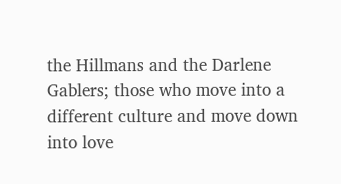the Hillmans and the Darlene Gablers; those who move into a different culture and move down into love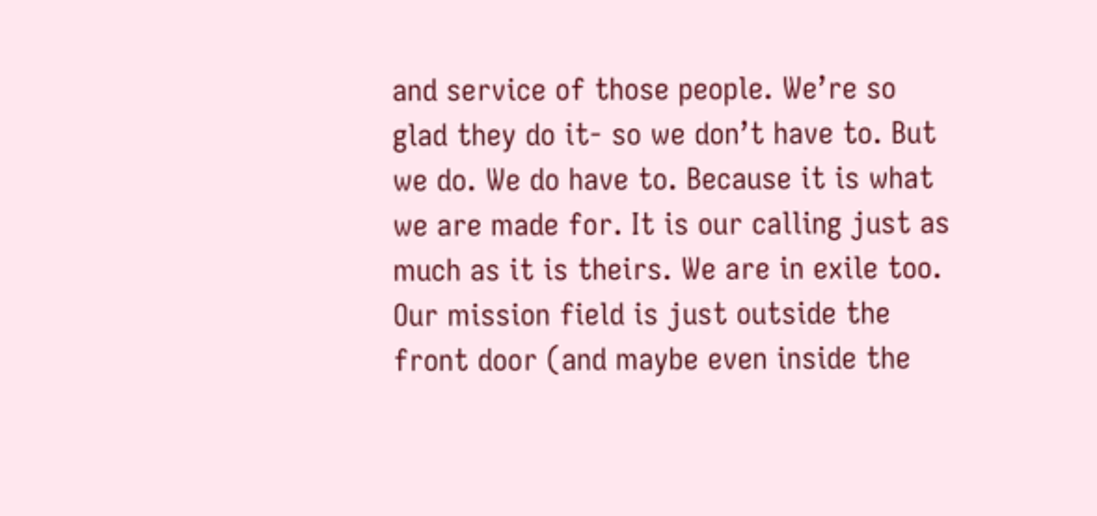and service of those people. We’re so glad they do it- so we don’t have to. But we do. We do have to. Because it is what we are made for. It is our calling just as much as it is theirs. We are in exile too. Our mission field is just outside the front door (and maybe even inside the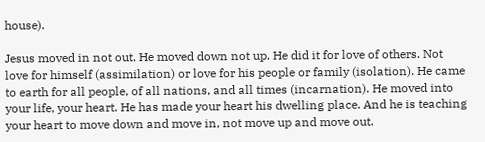house).

Jesus moved in not out. He moved down not up. He did it for love of others. Not love for himself (assimilation) or love for his people or family (isolation). He came to earth for all people, of all nations, and all times (incarnation). He moved into your life, your heart. He has made your heart his dwelling place. And he is teaching your heart to move down and move in, not move up and move out.